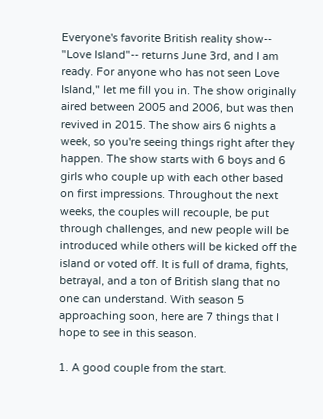Everyone's favorite British reality show-- "Love Island"-- returns June 3rd, and I am ready. For anyone who has not seen Love Island," let me fill you in. The show originally aired between 2005 and 2006, but was then revived in 2015. The show airs 6 nights a week, so you're seeing things right after they happen. The show starts with 6 boys and 6 girls who couple up with each other based on first impressions. Throughout the next weeks, the couples will recouple, be put through challenges, and new people will be introduced while others will be kicked off the island or voted off. It is full of drama, fights, betrayal, and a ton of British slang that no one can understand. With season 5 approaching soon, here are 7 things that I hope to see in this season.

1. A good couple from the start.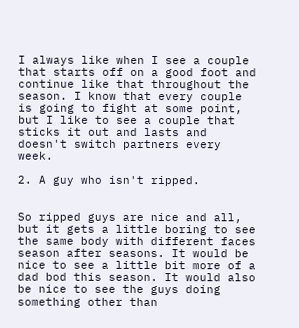I always like when I see a couple that starts off on a good foot and continue like that throughout the season. I know that every couple is going to fight at some point, but I like to see a couple that sticks it out and lasts and doesn't switch partners every week.

2. A guy who isn't ripped.


So ripped guys are nice and all, but it gets a little boring to see the same body with different faces season after seasons. It would be nice to see a little bit more of a dad bod this season. It would also be nice to see the guys doing something other than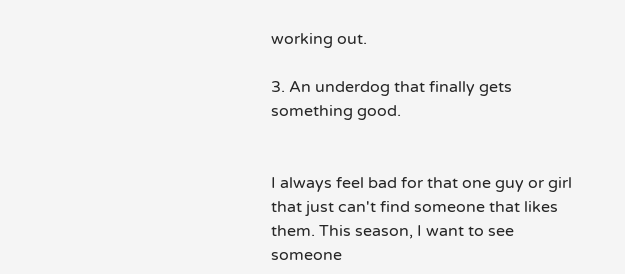working out.

3. An underdog that finally gets something good.


I always feel bad for that one guy or girl that just can't find someone that likes them. This season, I want to see someone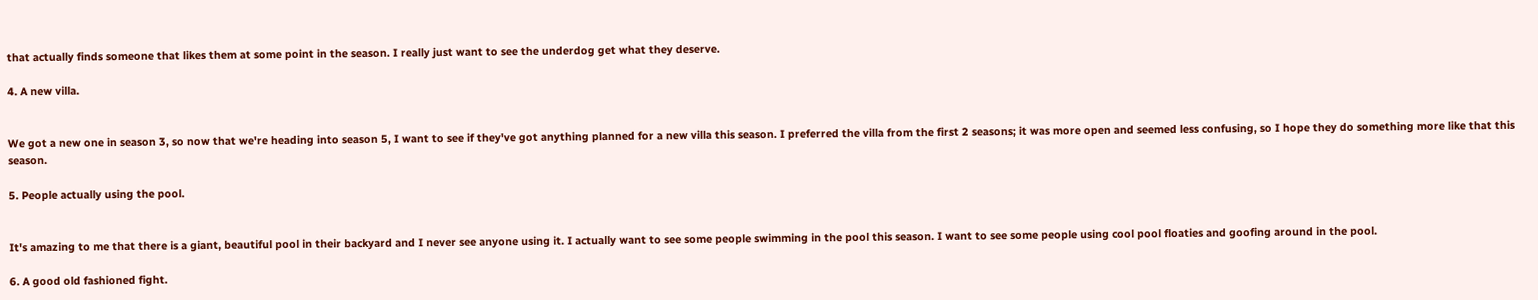that actually finds someone that likes them at some point in the season. I really just want to see the underdog get what they deserve.

4. A new villa.


We got a new one in season 3, so now that we're heading into season 5, I want to see if they've got anything planned for a new villa this season. I preferred the villa from the first 2 seasons; it was more open and seemed less confusing, so I hope they do something more like that this season.

5. People actually using the pool.


It's amazing to me that there is a giant, beautiful pool in their backyard and I never see anyone using it. I actually want to see some people swimming in the pool this season. I want to see some people using cool pool floaties and goofing around in the pool.

6. A good old fashioned fight.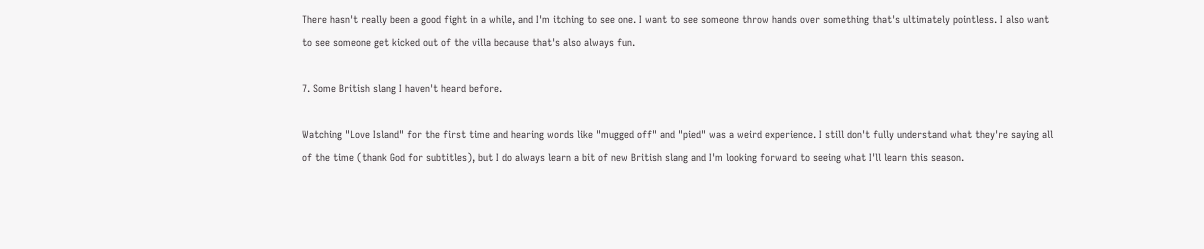There hasn't really been a good fight in a while, and I'm itching to see one. I want to see someone throw hands over something that's ultimately pointless. I also want to see someone get kicked out of the villa because that's also always fun.

7. Some British slang I haven't heard before.

Watching "Love Island" for the first time and hearing words like "mugged off" and "pied" was a weird experience. I still don't fully understand what they're saying all of the time (thank God for subtitles), but I do always learn a bit of new British slang and I'm looking forward to seeing what I'll learn this season.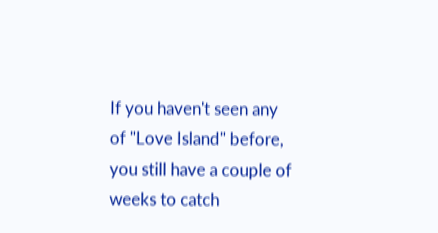If you haven't seen any of "Love Island" before, you still have a couple of weeks to catch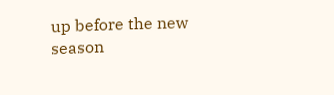up before the new season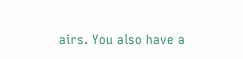airs. You also have a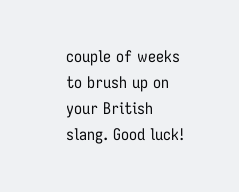couple of weeks to brush up on your British slang. Good luck!